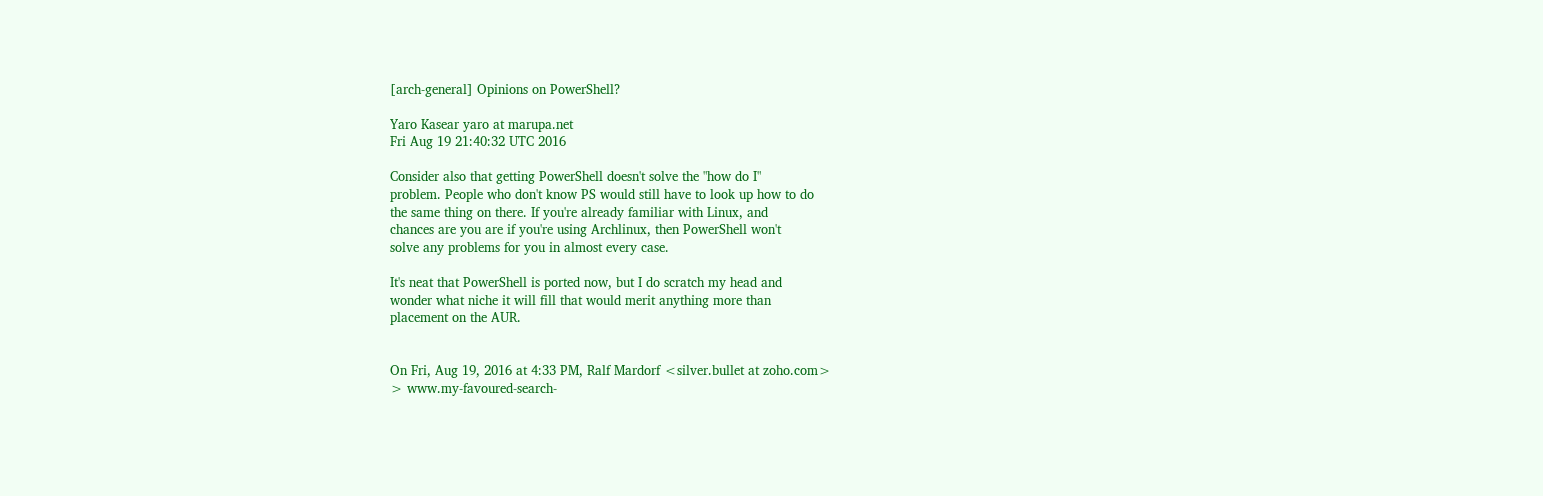[arch-general] Opinions on PowerShell?

Yaro Kasear yaro at marupa.net
Fri Aug 19 21:40:32 UTC 2016

Consider also that getting PowerShell doesn't solve the "how do I"
problem. People who don't know PS would still have to look up how to do
the same thing on there. If you're already familiar with Linux, and
chances are you are if you're using Archlinux, then PowerShell won't
solve any problems for you in almost every case.

It's neat that PowerShell is ported now, but I do scratch my head and
wonder what niche it will fill that would merit anything more than
placement on the AUR.


On Fri, Aug 19, 2016 at 4:33 PM, Ralf Mardorf <silver.bullet at zoho.com>
> www.my-favoured-search-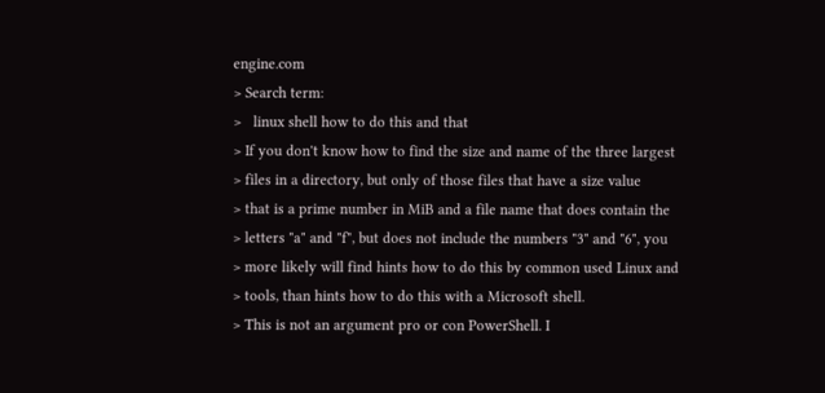engine.com
> Search term:
>   linux shell how to do this and that
> If you don't know how to find the size and name of the three largest
> files in a directory, but only of those files that have a size value
> that is a prime number in MiB and a file name that does contain the
> letters "a" and "f", but does not include the numbers "3" and "6", you
> more likely will find hints how to do this by common used Linux and
> tools, than hints how to do this with a Microsoft shell.
> This is not an argument pro or con PowerShell. I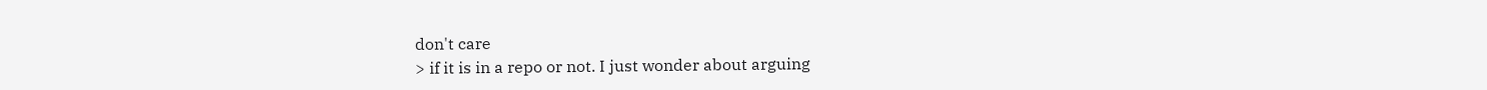don't care
> if it is in a repo or not. I just wonder about arguing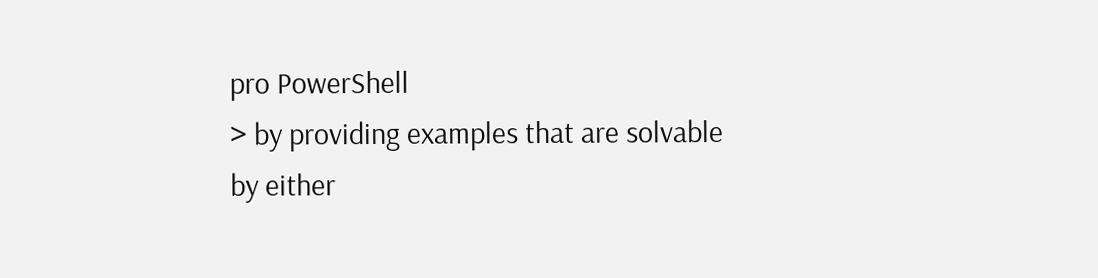pro PowerShell
> by providing examples that are solvable by either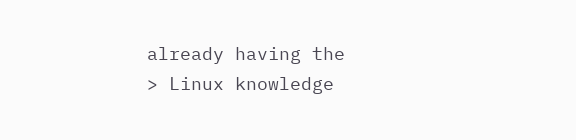already having the
> Linux knowledge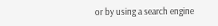or by using a search engine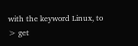with the keyword Linux, to
> get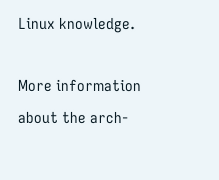Linux knowledge.

More information about the arch-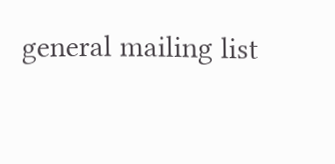general mailing list